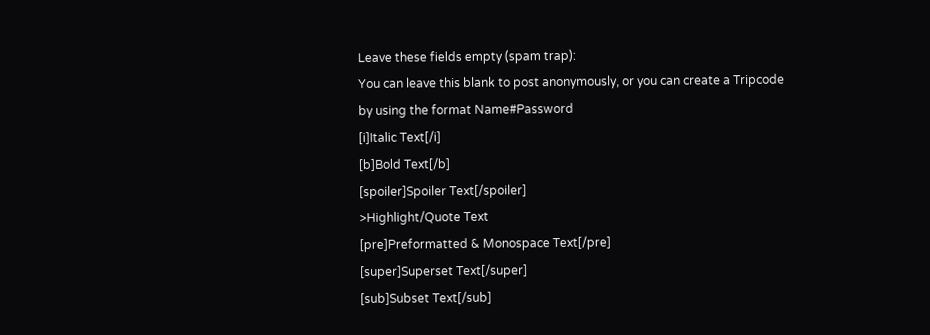Leave these fields empty (spam trap):
You can leave this blank to post anonymously, or you can create a Tripcode by using the format Name#Password
[i]Italic Text[/i]
[b]Bold Text[/b]
[spoiler]Spoiler Text[/spoiler]
>Highlight/Quote Text
[pre]Preformatted & Monospace Text[/pre]
[super]Superset Text[/super]
[sub]Subset Text[/sub]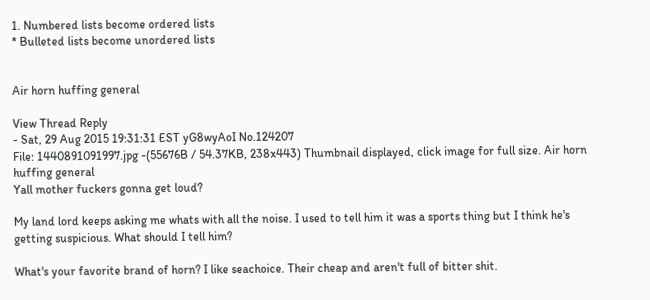1. Numbered lists become ordered lists
* Bulleted lists become unordered lists


Air horn huffing general

View Thread Reply
- Sat, 29 Aug 2015 19:31:31 EST yG8wyAoI No.124207
File: 1440891091997.jpg -(55676B / 54.37KB, 238x443) Thumbnail displayed, click image for full size. Air horn huffing general
Yall mother fuckers gonna get loud?

My land lord keeps asking me whats with all the noise. I used to tell him it was a sports thing but I think he's getting suspicious. What should I tell him?

What's your favorite brand of horn? I like seachoice. Their cheap and aren't full of bitter shit.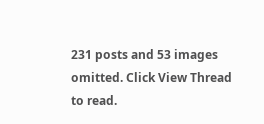231 posts and 53 images omitted. Click View Thread to read.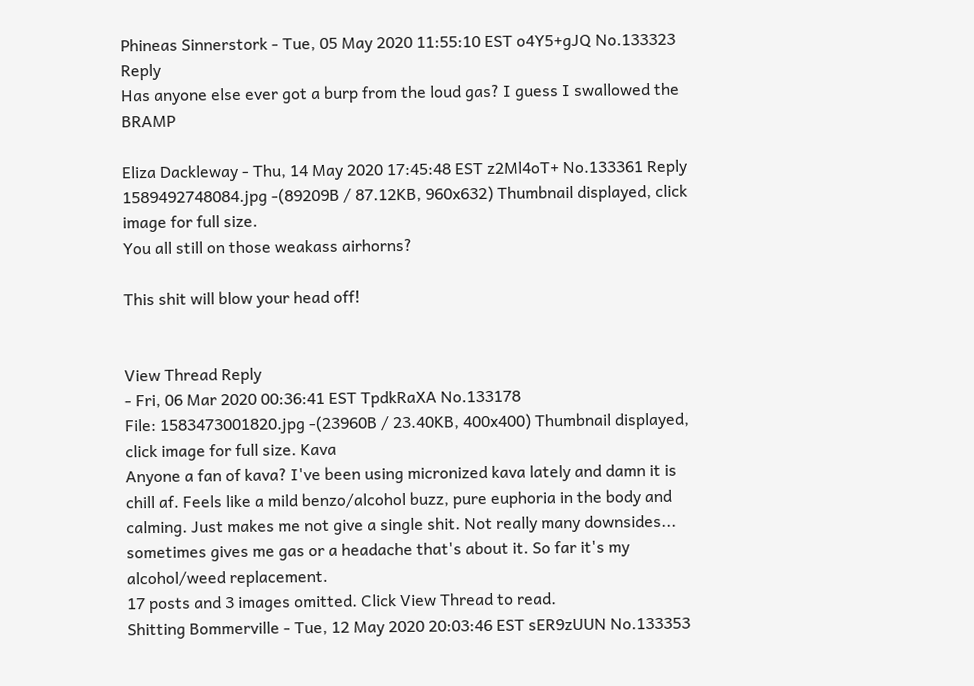Phineas Sinnerstork - Tue, 05 May 2020 11:55:10 EST o4Y5+gJQ No.133323 Reply
Has anyone else ever got a burp from the loud gas? I guess I swallowed the BRAMP

Eliza Dackleway - Thu, 14 May 2020 17:45:48 EST z2Ml4oT+ No.133361 Reply
1589492748084.jpg -(89209B / 87.12KB, 960x632) Thumbnail displayed, click image for full size.
You all still on those weakass airhorns?

This shit will blow your head off!


View Thread Reply
- Fri, 06 Mar 2020 00:36:41 EST TpdkRaXA No.133178
File: 1583473001820.jpg -(23960B / 23.40KB, 400x400) Thumbnail displayed, click image for full size. Kava
Anyone a fan of kava? I've been using micronized kava lately and damn it is chill af. Feels like a mild benzo/alcohol buzz, pure euphoria in the body and calming. Just makes me not give a single shit. Not really many downsides... sometimes gives me gas or a headache that's about it. So far it's my alcohol/weed replacement.
17 posts and 3 images omitted. Click View Thread to read.
Shitting Bommerville - Tue, 12 May 2020 20:03:46 EST sER9zUUN No.133353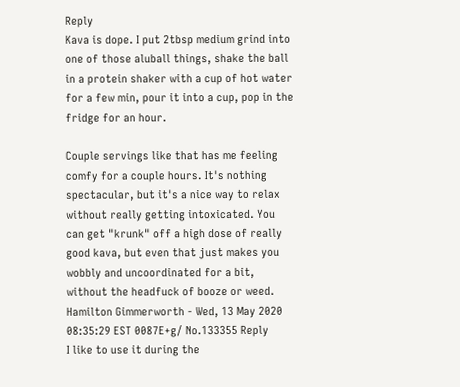Reply
Kava is dope. I put 2tbsp medium grind into one of those aluball things, shake the ball in a protein shaker with a cup of hot water for a few min, pour it into a cup, pop in the fridge for an hour.

Couple servings like that has me feeling comfy for a couple hours. It's nothing spectacular, but it's a nice way to relax without really getting intoxicated. You can get "krunk" off a high dose of really good kava, but even that just makes you wobbly and uncoordinated for a bit, without the headfuck of booze or weed.
Hamilton Gimmerworth - Wed, 13 May 2020 08:35:29 EST 0087E+g/ No.133355 Reply
I like to use it during the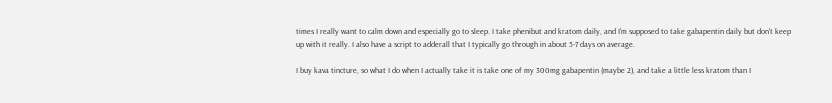times I really want to calm down and especially go to sleep. I take phenibut and kratom daily, and I'm supposed to take gabapentin daily but don't keep up with it really. I also have a script to adderall that I typically go through in about 5-7 days on average.

I buy kava tincture, so what I do when I actually take it is take one of my 300mg gabapentin (maybe 2), and take a little less kratom than I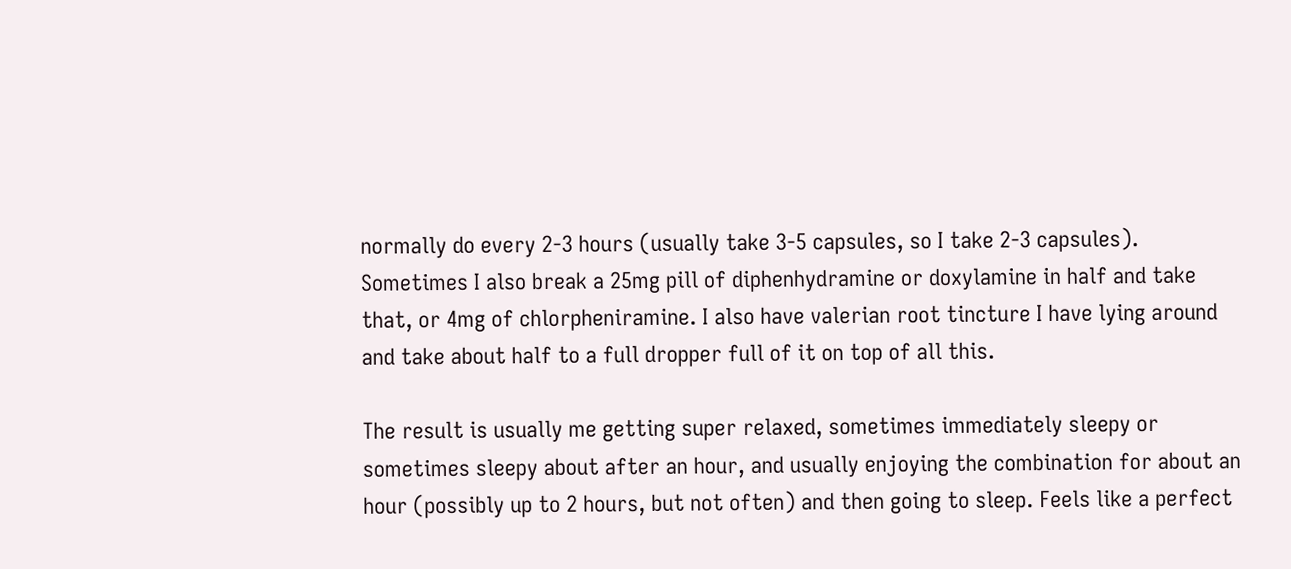normally do every 2-3 hours (usually take 3-5 capsules, so I take 2-3 capsules). Sometimes I also break a 25mg pill of diphenhydramine or doxylamine in half and take that, or 4mg of chlorpheniramine. I also have valerian root tincture I have lying around and take about half to a full dropper full of it on top of all this.

The result is usually me getting super relaxed, sometimes immediately sleepy or sometimes sleepy about after an hour, and usually enjoying the combination for about an hour (possibly up to 2 hours, but not often) and then going to sleep. Feels like a perfect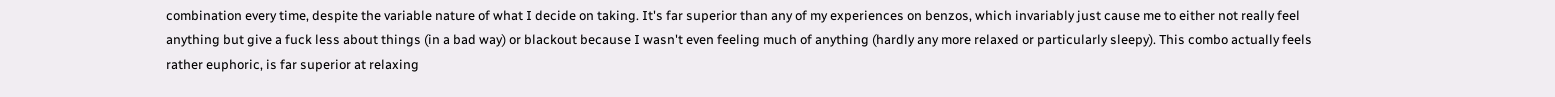combination every time, despite the variable nature of what I decide on taking. It's far superior than any of my experiences on benzos, which invariably just cause me to either not really feel anything but give a fuck less about things (in a bad way) or blackout because I wasn't even feeling much of anything (hardly any more relaxed or particularly sleepy). This combo actually feels rather euphoric, is far superior at relaxing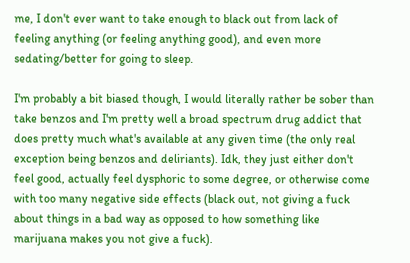me, I don't ever want to take enough to black out from lack of feeling anything (or feeling anything good), and even more sedating/better for going to sleep.

I'm probably a bit biased though, I would literally rather be sober than take benzos and I'm pretty well a broad spectrum drug addict that does pretty much what's available at any given time (the only real exception being benzos and deliriants). Idk, they just either don't feel good, actually feel dysphoric to some degree, or otherwise come with too many negative side effects (black out, not giving a fuck about things in a bad way as opposed to how something like marijuana makes you not give a fuck).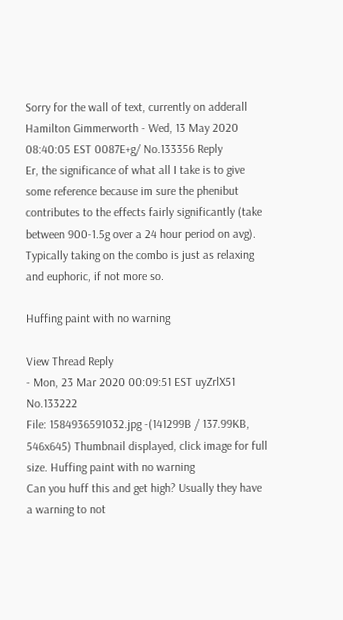Sorry for the wall of text, currently on adderall
Hamilton Gimmerworth - Wed, 13 May 2020 08:40:05 EST 0087E+g/ No.133356 Reply
Er, the significance of what all I take is to give some reference because im sure the phenibut contributes to the effects fairly significantly (take between 900-1.5g over a 24 hour period on avg). Typically taking on the combo is just as relaxing and euphoric, if not more so.

Huffing paint with no warning

View Thread Reply
- Mon, 23 Mar 2020 00:09:51 EST uyZrlX51 No.133222
File: 1584936591032.jpg -(141299B / 137.99KB, 546x645) Thumbnail displayed, click image for full size. Huffing paint with no warning
Can you huff this and get high? Usually they have a warning to not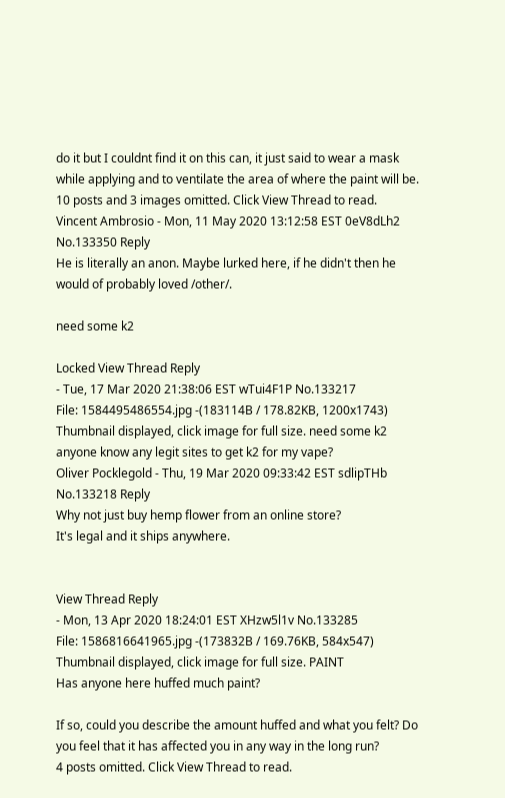do it but I couldnt find it on this can, it just said to wear a mask while applying and to ventilate the area of where the paint will be.
10 posts and 3 images omitted. Click View Thread to read.
Vincent Ambrosio - Mon, 11 May 2020 13:12:58 EST 0eV8dLh2 No.133350 Reply
He is literally an anon. Maybe lurked here, if he didn't then he would of probably loved /other/.

need some k2

Locked View Thread Reply
- Tue, 17 Mar 2020 21:38:06 EST wTui4F1P No.133217
File: 1584495486554.jpg -(183114B / 178.82KB, 1200x1743) Thumbnail displayed, click image for full size. need some k2
anyone know any legit sites to get k2 for my vape?
Oliver Pocklegold - Thu, 19 Mar 2020 09:33:42 EST sdlipTHb No.133218 Reply
Why not just buy hemp flower from an online store?
It's legal and it ships anywhere.


View Thread Reply
- Mon, 13 Apr 2020 18:24:01 EST XHzw5l1v No.133285
File: 1586816641965.jpg -(173832B / 169.76KB, 584x547) Thumbnail displayed, click image for full size. PAINT
Has anyone here huffed much paint?

If so, could you describe the amount huffed and what you felt? Do you feel that it has affected you in any way in the long run?
4 posts omitted. Click View Thread to read.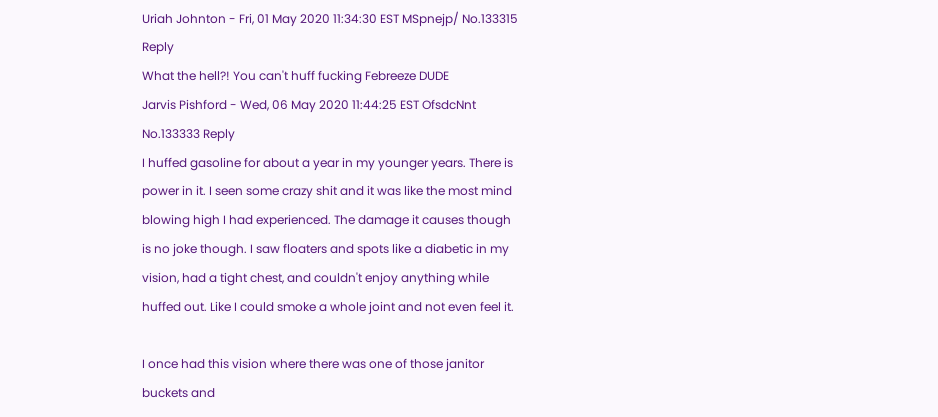Uriah Johnton - Fri, 01 May 2020 11:34:30 EST MSpnejp/ No.133315 Reply
What the hell?! You can't huff fucking Febreeze DUDE
Jarvis Pishford - Wed, 06 May 2020 11:44:25 EST OfsdcNnt No.133333 Reply
I huffed gasoline for about a year in my younger years. There is power in it. I seen some crazy shit and it was like the most mind blowing high I had experienced. The damage it causes though is no joke though. I saw floaters and spots like a diabetic in my vision, had a tight chest, and couldn't enjoy anything while huffed out. Like I could smoke a whole joint and not even feel it.

I once had this vision where there was one of those janitor buckets and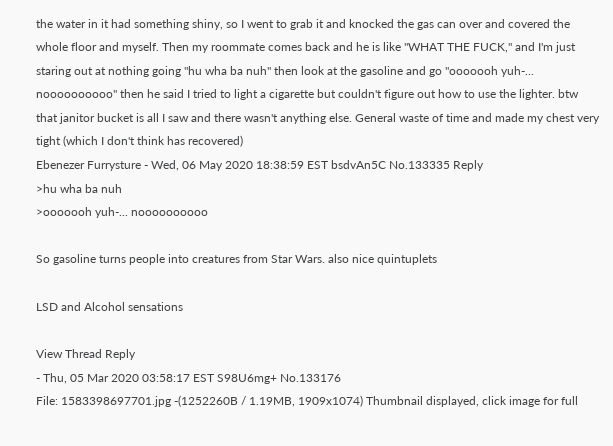the water in it had something shiny, so I went to grab it and knocked the gas can over and covered the whole floor and myself. Then my roommate comes back and he is like "WHAT THE FUCK," and I'm just staring out at nothing going "hu wha ba nuh" then look at the gasoline and go "ooooooh yuh-... noooooooooo" then he said I tried to light a cigarette but couldn't figure out how to use the lighter. btw that janitor bucket is all I saw and there wasn't anything else. General waste of time and made my chest very tight (which I don't think has recovered)
Ebenezer Furrysture - Wed, 06 May 2020 18:38:59 EST bsdvAn5C No.133335 Reply
>hu wha ba nuh
>ooooooh yuh-... noooooooooo

So gasoline turns people into creatures from Star Wars. also nice quintuplets

LSD and Alcohol sensations

View Thread Reply
- Thu, 05 Mar 2020 03:58:17 EST S98U6mg+ No.133176
File: 1583398697701.jpg -(1252260B / 1.19MB, 1909x1074) Thumbnail displayed, click image for full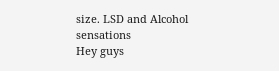size. LSD and Alcohol sensations
Hey guys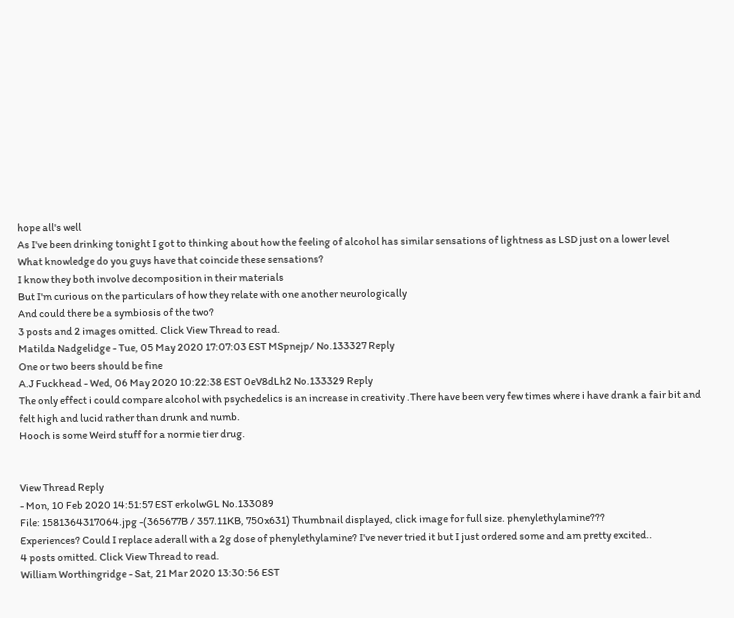hope all's well
As I've been drinking tonight I got to thinking about how the feeling of alcohol has similar sensations of lightness as LSD just on a lower level
What knowledge do you guys have that coincide these sensations?
I know they both involve decomposition in their materials
But I'm curious on the particulars of how they relate with one another neurologically
And could there be a symbiosis of the two?
3 posts and 2 images omitted. Click View Thread to read.
Matilda Nadgelidge - Tue, 05 May 2020 17:07:03 EST MSpnejp/ No.133327 Reply
One or two beers should be fine
A.J Fuckhead - Wed, 06 May 2020 10:22:38 EST 0eV8dLh2 No.133329 Reply
The only effect i could compare alcohol with psychedelics is an increase in creativity .There have been very few times where i have drank a fair bit and felt high and lucid rather than drunk and numb.
Hooch is some Weird stuff for a normie tier drug.


View Thread Reply
- Mon, 10 Feb 2020 14:51:57 EST erkolwGL No.133089
File: 1581364317064.jpg -(365677B / 357.11KB, 750x631) Thumbnail displayed, click image for full size. phenylethylamine???
Experiences? Could I replace aderall with a 2g dose of phenylethylamine? I've never tried it but I just ordered some and am pretty excited..
4 posts omitted. Click View Thread to read.
William Worthingridge - Sat, 21 Mar 2020 13:30:56 EST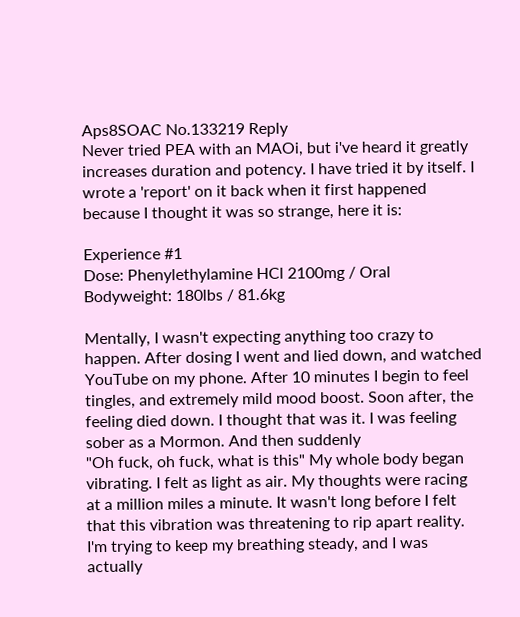Aps8SOAC No.133219 Reply
Never tried PEA with an MAOi, but i've heard it greatly increases duration and potency. I have tried it by itself. I wrote a 'report' on it back when it first happened because I thought it was so strange, here it is:

Experience #1
Dose: Phenylethylamine HCl 2100mg / Oral
Bodyweight: 180lbs / 81.6kg

Mentally, I wasn't expecting anything too crazy to happen. After dosing I went and lied down, and watched YouTube on my phone. After 10 minutes I begin to feel tingles, and extremely mild mood boost. Soon after, the feeling died down. I thought that was it. I was feeling sober as a Mormon. And then suddenly
"Oh fuck, oh fuck, what is this" My whole body began vibrating. I felt as light as air. My thoughts were racing at a million miles a minute. It wasn't long before I felt that this vibration was threatening to rip apart reality. I'm trying to keep my breathing steady, and I was actually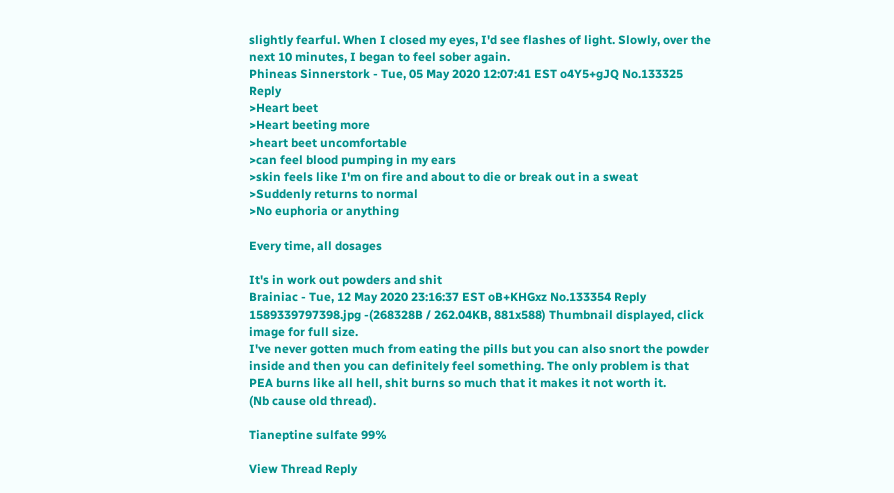slightly fearful. When I closed my eyes, I'd see flashes of light. Slowly, over the next 10 minutes, I began to feel sober again.
Phineas Sinnerstork - Tue, 05 May 2020 12:07:41 EST o4Y5+gJQ No.133325 Reply
>Heart beet
>Heart beeting more
>heart beet uncomfortable
>can feel blood pumping in my ears
>skin feels like I'm on fire and about to die or break out in a sweat
>Suddenly returns to normal
>No euphoria or anything

Every time, all dosages

It's in work out powders and shit
Brainiac - Tue, 12 May 2020 23:16:37 EST oB+KHGxz No.133354 Reply
1589339797398.jpg -(268328B / 262.04KB, 881x588) Thumbnail displayed, click image for full size.
I've never gotten much from eating the pills but you can also snort the powder inside and then you can definitely feel something. The only problem is that PEA burns like all hell, shit burns so much that it makes it not worth it.
(Nb cause old thread).

Tianeptine sulfate 99%

View Thread Reply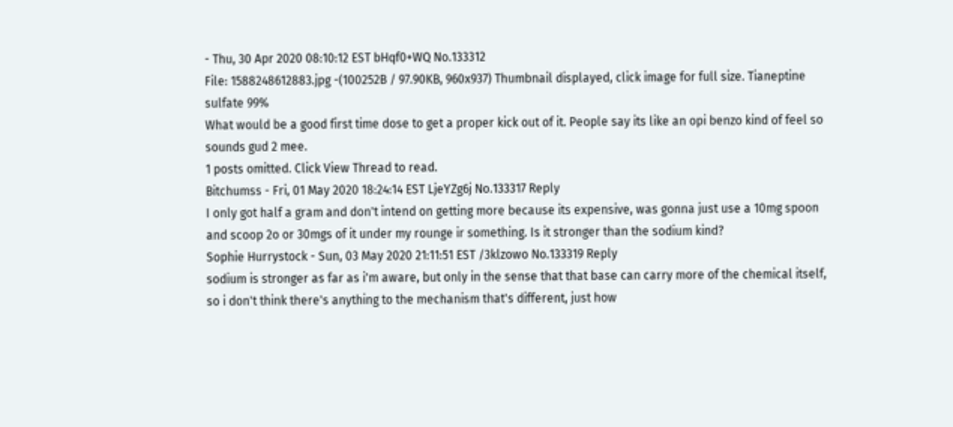- Thu, 30 Apr 2020 08:10:12 EST bHqf0+WQ No.133312
File: 1588248612883.jpg -(100252B / 97.90KB, 960x937) Thumbnail displayed, click image for full size. Tianeptine sulfate 99%
What would be a good first time dose to get a proper kick out of it. People say its like an opi benzo kind of feel so sounds gud 2 mee.
1 posts omitted. Click View Thread to read.
Bitchumss - Fri, 01 May 2020 18:24:14 EST LjeYZg6j No.133317 Reply
I only got half a gram and don't intend on getting more because its expensive, was gonna just use a 10mg spoon and scoop 2o or 30mgs of it under my rounge ir something. Is it stronger than the sodium kind?
Sophie Hurrystock - Sun, 03 May 2020 21:11:51 EST /3klzowo No.133319 Reply
sodium is stronger as far as i'm aware, but only in the sense that that base can carry more of the chemical itself, so i don't think there's anything to the mechanism that's different, just how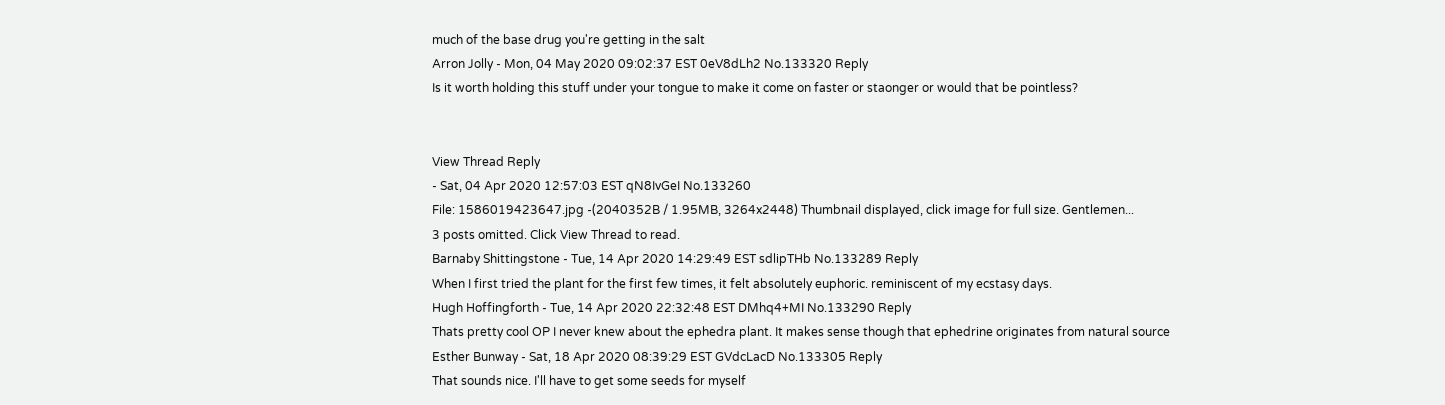much of the base drug you're getting in the salt
Arron Jolly - Mon, 04 May 2020 09:02:37 EST 0eV8dLh2 No.133320 Reply
Is it worth holding this stuff under your tongue to make it come on faster or staonger or would that be pointless?


View Thread Reply
- Sat, 04 Apr 2020 12:57:03 EST qN8IvGeI No.133260
File: 1586019423647.jpg -(2040352B / 1.95MB, 3264x2448) Thumbnail displayed, click image for full size. Gentlemen...
3 posts omitted. Click View Thread to read.
Barnaby Shittingstone - Tue, 14 Apr 2020 14:29:49 EST sdlipTHb No.133289 Reply
When I first tried the plant for the first few times, it felt absolutely euphoric. reminiscent of my ecstasy days.
Hugh Hoffingforth - Tue, 14 Apr 2020 22:32:48 EST DMhq4+MI No.133290 Reply
Thats pretty cool OP I never knew about the ephedra plant. It makes sense though that ephedrine originates from natural source
Esther Bunway - Sat, 18 Apr 2020 08:39:29 EST GVdcLacD No.133305 Reply
That sounds nice. I'll have to get some seeds for myself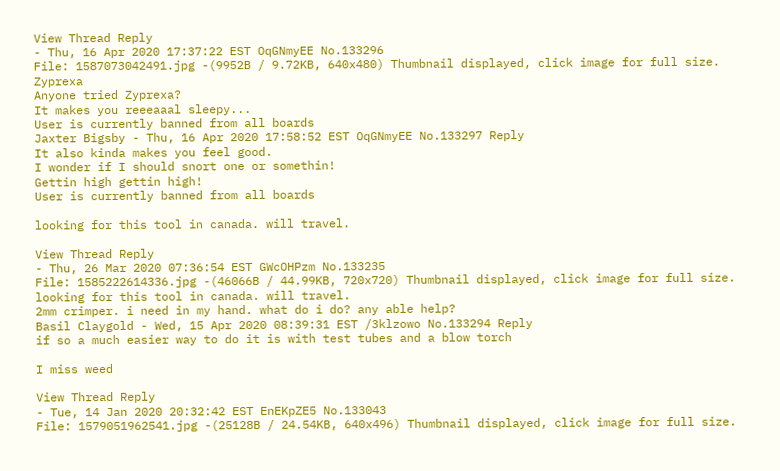View Thread Reply
- Thu, 16 Apr 2020 17:37:22 EST OqGNmyEE No.133296
File: 1587073042491.jpg -(9952B / 9.72KB, 640x480) Thumbnail displayed, click image for full size. Zyprexa
Anyone tried Zyprexa?
It makes you reeeaaal sleepy...
User is currently banned from all boards
Jaxter Bigsby - Thu, 16 Apr 2020 17:58:52 EST OqGNmyEE No.133297 Reply
It also kinda makes you feel good.
I wonder if I should snort one or somethin!
Gettin high gettin high!
User is currently banned from all boards

looking for this tool in canada. will travel.

View Thread Reply
- Thu, 26 Mar 2020 07:36:54 EST GWcOHPzm No.133235
File: 1585222614336.jpg -(46066B / 44.99KB, 720x720) Thumbnail displayed, click image for full size. looking for this tool in canada. will travel.
2mm crimper. i need in my hand. what do i do? any able help?
Basil Claygold - Wed, 15 Apr 2020 08:39:31 EST /3klzowo No.133294 Reply
if so a much easier way to do it is with test tubes and a blow torch

I miss weed

View Thread Reply
- Tue, 14 Jan 2020 20:32:42 EST EnEKpZE5 No.133043
File: 1579051962541.jpg -(25128B / 24.54KB, 640x496) Thumbnail displayed, click image for full size.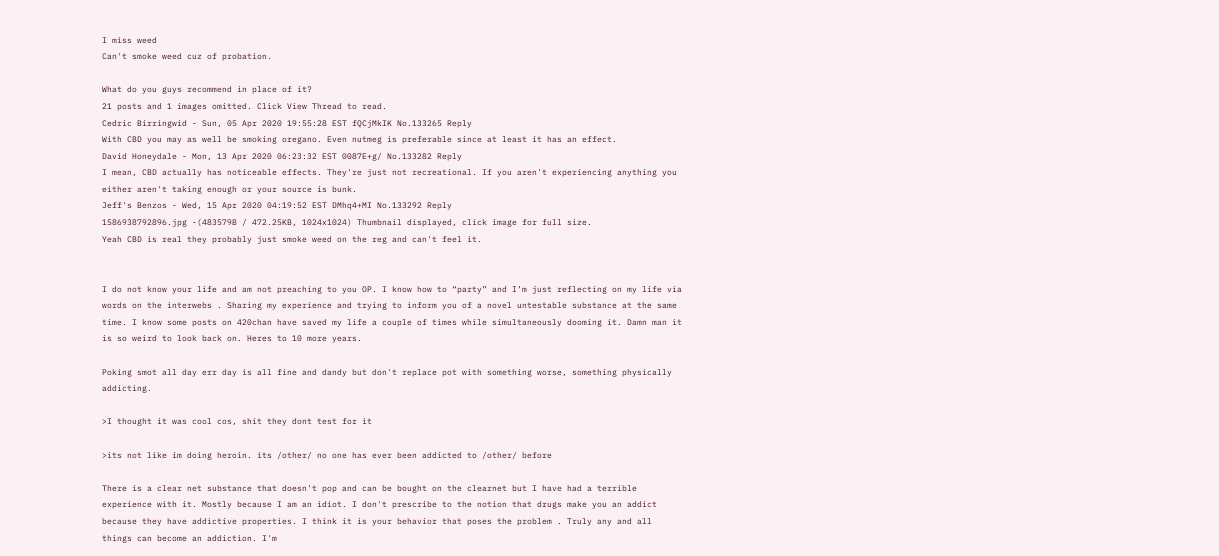I miss weed
Can't smoke weed cuz of probation.

What do you guys recommend in place of it?
21 posts and 1 images omitted. Click View Thread to read.
Cedric Birringwid - Sun, 05 Apr 2020 19:55:28 EST fQCjMkIK No.133265 Reply
With CBD you may as well be smoking oregano. Even nutmeg is preferable since at least it has an effect.
David Honeydale - Mon, 13 Apr 2020 06:23:32 EST 0087E+g/ No.133282 Reply
I mean, CBD actually has noticeable effects. They're just not recreational. If you aren't experiencing anything you either aren't taking enough or your source is bunk.
Jeff's Benzos - Wed, 15 Apr 2020 04:19:52 EST DMhq4+MI No.133292 Reply
1586938792896.jpg -(483579B / 472.25KB, 1024x1024) Thumbnail displayed, click image for full size.
Yeah CBD is real they probably just smoke weed on the reg and can't feel it.


I do not know your life and am not preaching to you OP. I know how to “party” and I’m just reflecting on my life via words on the interwebs . Sharing my experience and trying to inform you of a novel untestable substance at the same time. I know some posts on 420chan have saved my life a couple of times while simultaneously dooming it. Damn man it is so weird to look back on. Heres to 10 more years.

Poking smot all day err day is all fine and dandy but don't replace pot with something worse, something physically addicting.

>I thought it was cool cos, shit they dont test for it

>its not like im doing heroin. its /other/ no one has ever been addicted to /other/ before

There is a clear net substance that doesn't pop and can be bought on the clearnet but I have had a terrible experience with it. Mostly because I am an idiot. I don't prescribe to the notion that drugs make you an addict because they have addictive properties. I think it is your behavior that poses the problem . Truly any and all things can become an addiction. I'm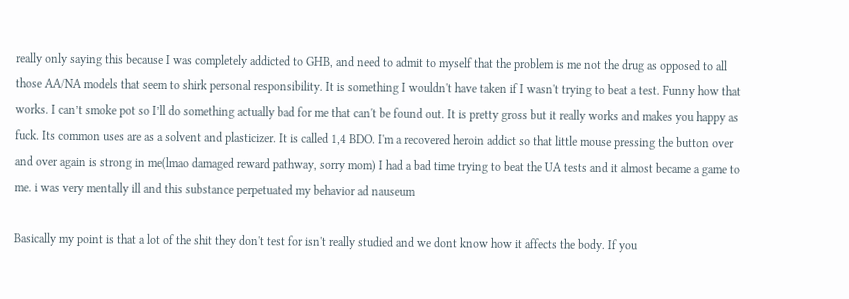really only saying this because I was completely addicted to GHB, and need to admit to myself that the problem is me not the drug as opposed to all those AA/NA models that seem to shirk personal responsibility. It is something I wouldn't have taken if I wasn't trying to beat a test. Funny how that works. I can’t smoke pot so I’ll do something actually bad for me that can't be found out. It is pretty gross but it really works and makes you happy as fuck. Its common uses are as a solvent and plasticizer. It is called 1,4 BDO. I'm a recovered heroin addict so that little mouse pressing the button over and over again is strong in me(lmao damaged reward pathway, sorry mom) I had a bad time trying to beat the UA tests and it almost became a game to me. i was very mentally ill and this substance perpetuated my behavior ad nauseum

Basically my point is that a lot of the shit they don't test for isn't really studied and we dont know how it affects the body. If you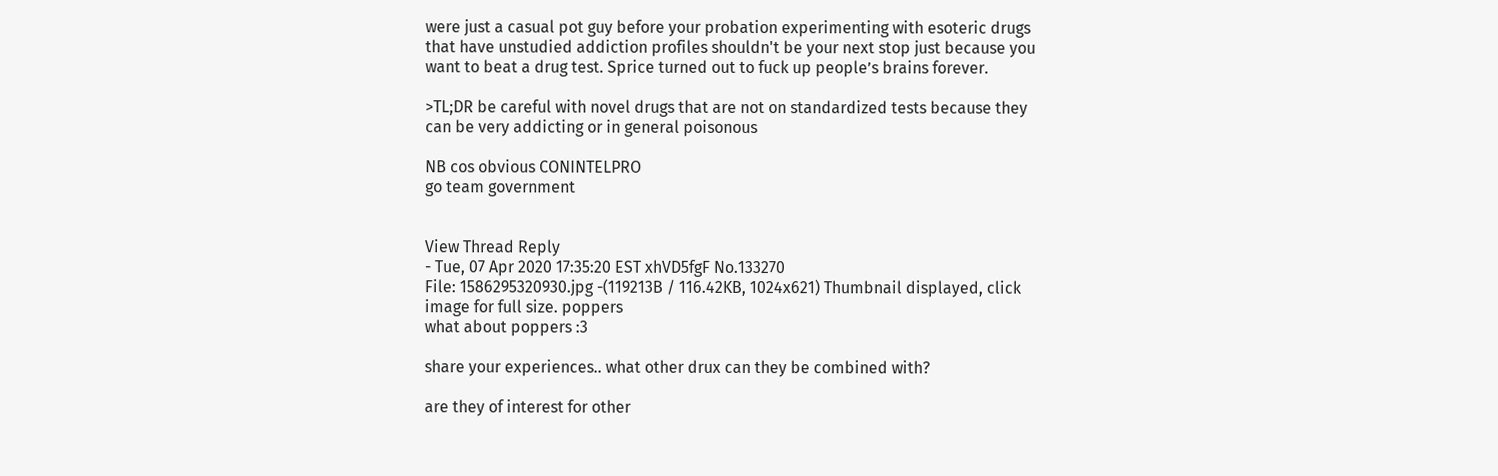were just a casual pot guy before your probation experimenting with esoteric drugs that have unstudied addiction profiles shouldn't be your next stop just because you want to beat a drug test. Sprice turned out to fuck up people’s brains forever.

>TL;DR be careful with novel drugs that are not on standardized tests because they can be very addicting or in general poisonous

NB cos obvious CONINTELPRO
go team government


View Thread Reply
- Tue, 07 Apr 2020 17:35:20 EST xhVD5fgF No.133270
File: 1586295320930.jpg -(119213B / 116.42KB, 1024x621) Thumbnail displayed, click image for full size. poppers
what about poppers :3

share your experiences.. what other drux can they be combined with?

are they of interest for other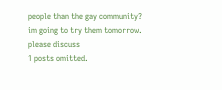people than the gay community? im going to try them tomorrow. please discuss
1 posts omitted.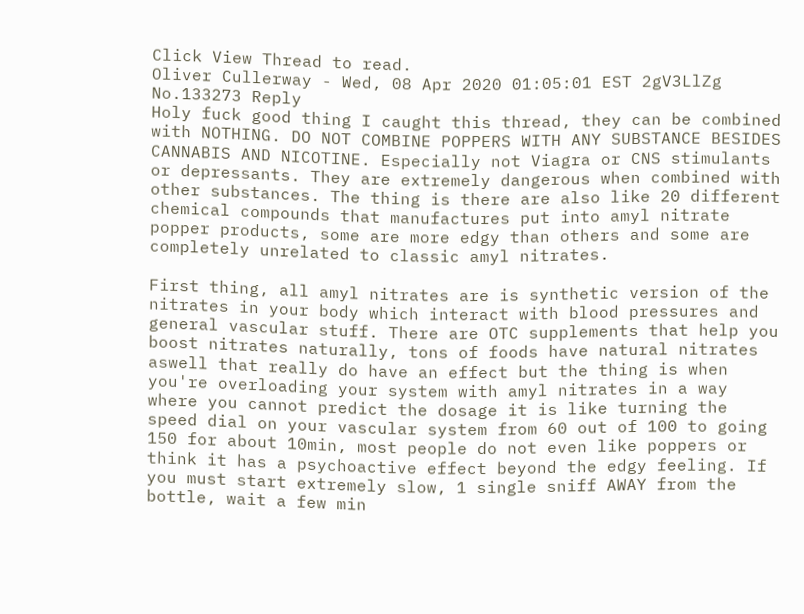Click View Thread to read.
Oliver Cullerway - Wed, 08 Apr 2020 01:05:01 EST 2gV3LlZg No.133273 Reply
Holy fuck good thing I caught this thread, they can be combined with NOTHING. DO NOT COMBINE POPPERS WITH ANY SUBSTANCE BESIDES CANNABIS AND NICOTINE. Especially not Viagra or CNS stimulants or depressants. They are extremely dangerous when combined with other substances. The thing is there are also like 20 different chemical compounds that manufactures put into amyl nitrate popper products, some are more edgy than others and some are completely unrelated to classic amyl nitrates.

First thing, all amyl nitrates are is synthetic version of the nitrates in your body which interact with blood pressures and general vascular stuff. There are OTC supplements that help you boost nitrates naturally, tons of foods have natural nitrates aswell that really do have an effect but the thing is when you're overloading your system with amyl nitrates in a way where you cannot predict the dosage it is like turning the speed dial on your vascular system from 60 out of 100 to going 150 for about 10min, most people do not even like poppers or think it has a psychoactive effect beyond the edgy feeling. If you must start extremely slow, 1 single sniff AWAY from the bottle, wait a few min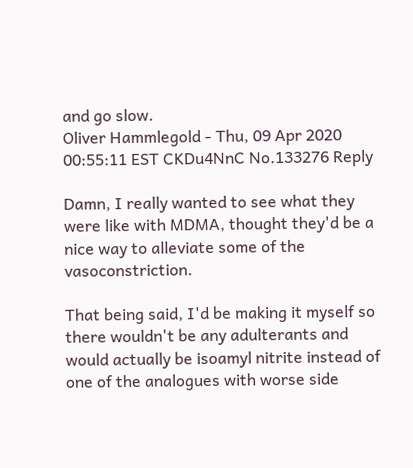and go slow.
Oliver Hammlegold - Thu, 09 Apr 2020 00:55:11 EST CKDu4NnC No.133276 Reply

Damn, I really wanted to see what they were like with MDMA, thought they'd be a nice way to alleviate some of the vasoconstriction.

That being said, I'd be making it myself so there wouldn't be any adulterants and would actually be isoamyl nitrite instead of one of the analogues with worse side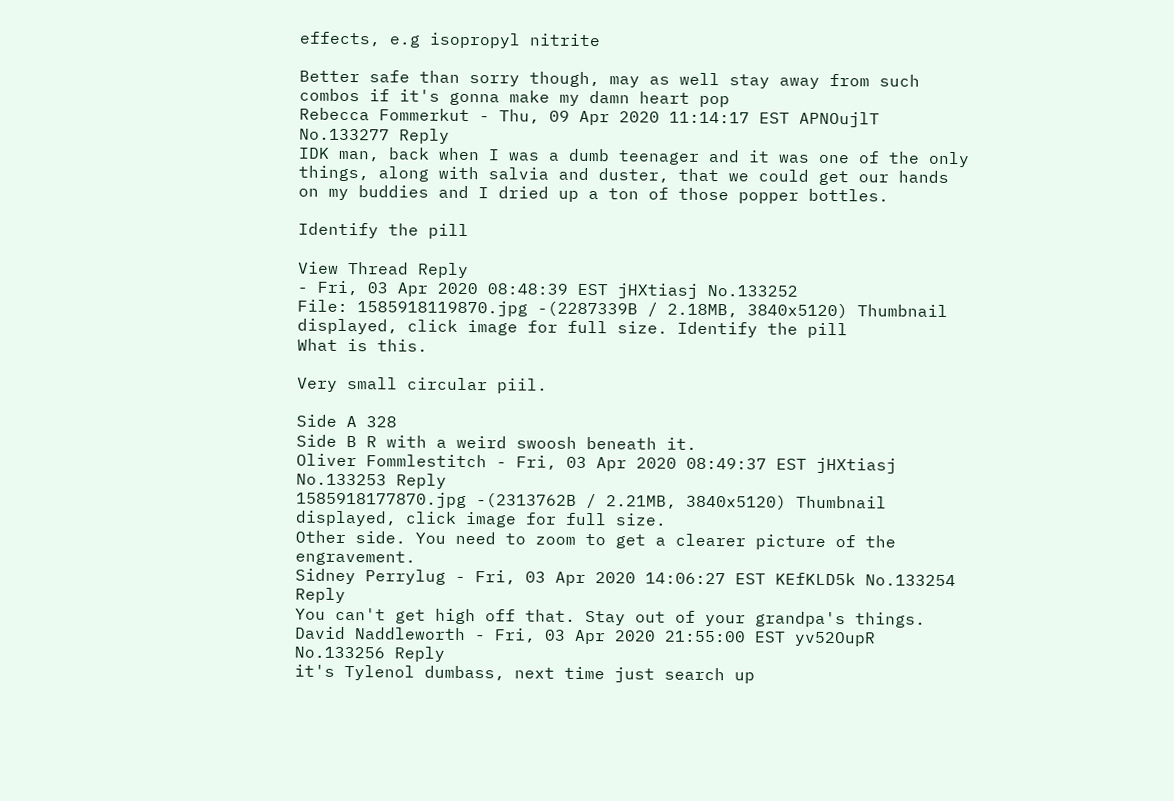effects, e.g isopropyl nitrite

Better safe than sorry though, may as well stay away from such combos if it's gonna make my damn heart pop
Rebecca Fommerkut - Thu, 09 Apr 2020 11:14:17 EST APNOujlT No.133277 Reply
IDK man, back when I was a dumb teenager and it was one of the only things, along with salvia and duster, that we could get our hands on my buddies and I dried up a ton of those popper bottles.

Identify the pill

View Thread Reply
- Fri, 03 Apr 2020 08:48:39 EST jHXtiasj No.133252
File: 1585918119870.jpg -(2287339B / 2.18MB, 3840x5120) Thumbnail displayed, click image for full size. Identify the pill
What is this.

Very small circular piil.

Side A 328
Side B R with a weird swoosh beneath it.
Oliver Fommlestitch - Fri, 03 Apr 2020 08:49:37 EST jHXtiasj No.133253 Reply
1585918177870.jpg -(2313762B / 2.21MB, 3840x5120) Thumbnail displayed, click image for full size.
Other side. You need to zoom to get a clearer picture of the engravement.
Sidney Perrylug - Fri, 03 Apr 2020 14:06:27 EST KEfKLD5k No.133254 Reply
You can't get high off that. Stay out of your grandpa's things.
David Naddleworth - Fri, 03 Apr 2020 21:55:00 EST yv52OupR No.133256 Reply
it's Tylenol dumbass, next time just search up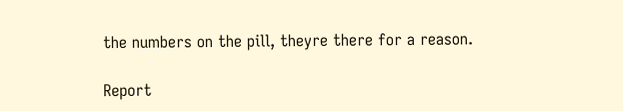the numbers on the pill, theyre there for a reason.

Report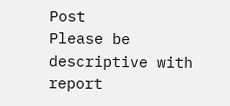Post
Please be descriptive with report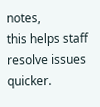notes,
this helps staff resolve issues quicker.